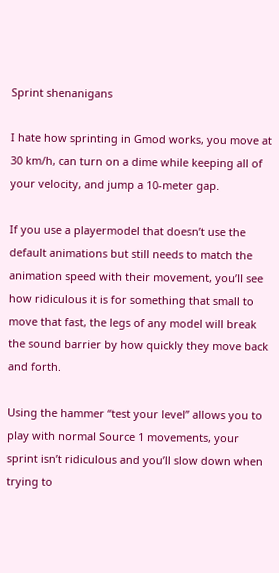Sprint shenanigans

I hate how sprinting in Gmod works, you move at 30 km/h, can turn on a dime while keeping all of your velocity, and jump a 10-meter gap.

If you use a playermodel that doesn’t use the default animations but still needs to match the animation speed with their movement, you’ll see how ridiculous it is for something that small to move that fast, the legs of any model will break the sound barrier by how quickly they move back and forth.

Using the hammer “test your level” allows you to play with normal Source 1 movements, your sprint isn’t ridiculous and you’ll slow down when trying to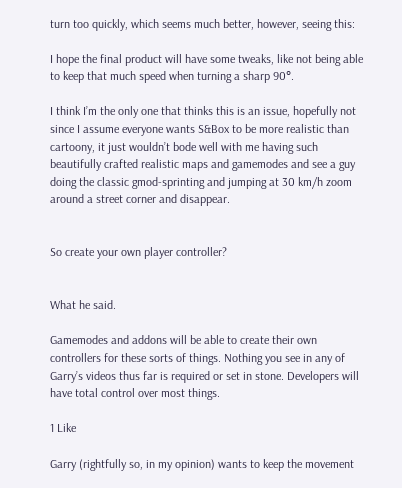turn too quickly, which seems much better, however, seeing this:

I hope the final product will have some tweaks, like not being able to keep that much speed when turning a sharp 90°.

I think I’m the only one that thinks this is an issue, hopefully not since I assume everyone wants S&Box to be more realistic than cartoony, it just wouldn’t bode well with me having such beautifully crafted realistic maps and gamemodes and see a guy doing the classic gmod-sprinting and jumping at 30 km/h zoom around a street corner and disappear.


So create your own player controller?


What he said.

Gamemodes and addons will be able to create their own controllers for these sorts of things. Nothing you see in any of Garry’s videos thus far is required or set in stone. Developers will have total control over most things.

1 Like

Garry (rightfully so, in my opinion) wants to keep the movement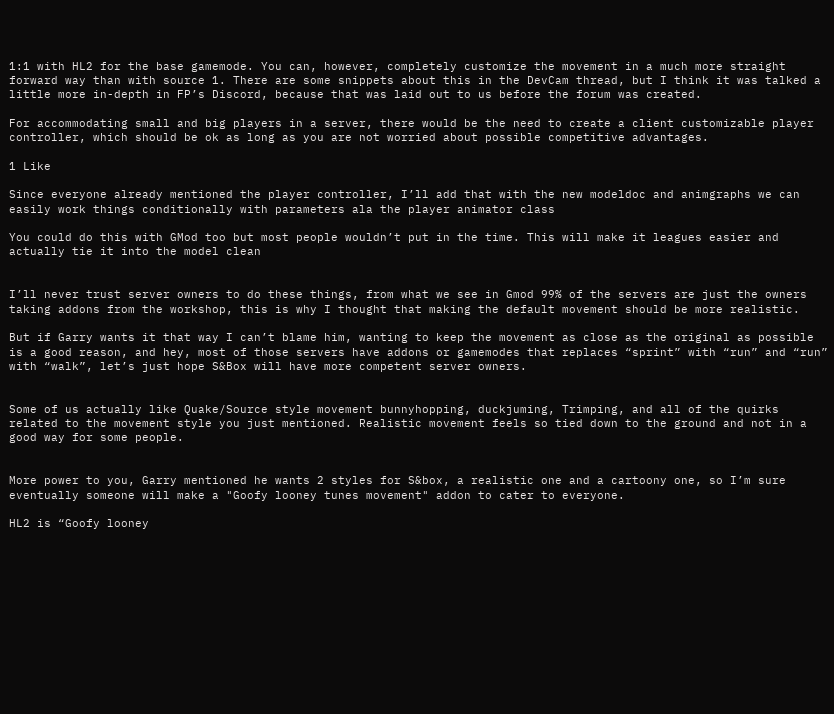1:1 with HL2 for the base gamemode. You can, however, completely customize the movement in a much more straight forward way than with source 1. There are some snippets about this in the DevCam thread, but I think it was talked a little more in-depth in FP’s Discord, because that was laid out to us before the forum was created.

For accommodating small and big players in a server, there would be the need to create a client customizable player controller, which should be ok as long as you are not worried about possible competitive advantages.

1 Like

Since everyone already mentioned the player controller, I’ll add that with the new modeldoc and animgraphs we can easily work things conditionally with parameters ala the player animator class

You could do this with GMod too but most people wouldn’t put in the time. This will make it leagues easier and actually tie it into the model clean


I’ll never trust server owners to do these things, from what we see in Gmod 99% of the servers are just the owners taking addons from the workshop, this is why I thought that making the default movement should be more realistic.

But if Garry wants it that way I can’t blame him, wanting to keep the movement as close as the original as possible is a good reason, and hey, most of those servers have addons or gamemodes that replaces “sprint” with “run” and “run” with “walk”, let’s just hope S&Box will have more competent server owners.


Some of us actually like Quake/Source style movement bunnyhopping, duckjuming, Trimping, and all of the quirks related to the movement style you just mentioned. Realistic movement feels so tied down to the ground and not in a good way for some people.


More power to you, Garry mentioned he wants 2 styles for S&box, a realistic one and a cartoony one, so I’m sure eventually someone will make a "Goofy looney tunes movement" addon to cater to everyone.

HL2 is “Goofy looney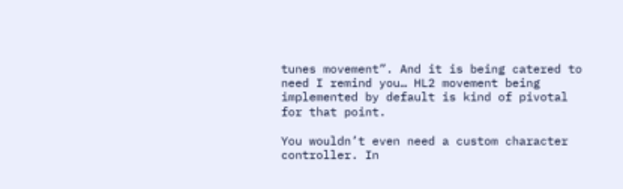tunes movement”. And it is being catered to need I remind you… HL2 movement being implemented by default is kind of pivotal for that point.

You wouldn’t even need a custom character controller. In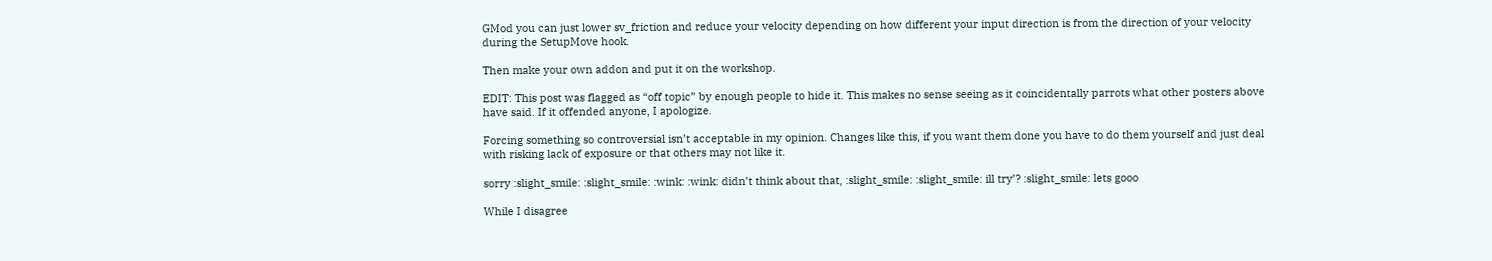GMod you can just lower sv_friction and reduce your velocity depending on how different your input direction is from the direction of your velocity during the SetupMove hook.

Then make your own addon and put it on the workshop.

EDIT: This post was flagged as “off topic” by enough people to hide it. This makes no sense seeing as it coincidentally parrots what other posters above have said. If it offended anyone, I apologize.

Forcing something so controversial isn’t acceptable in my opinion. Changes like this, if you want them done you have to do them yourself and just deal with risking lack of exposure or that others may not like it.

sorry :slight_smile: :slight_smile: :wink: :wink: didn’t think about that, :slight_smile: :slight_smile: ill try’? :slight_smile: lets gooo

While I disagree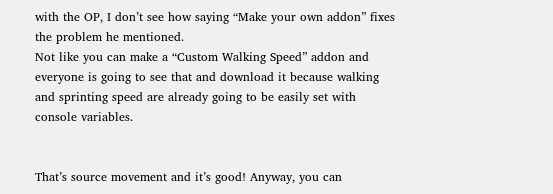with the OP, I don’t see how saying “Make your own addon” fixes the problem he mentioned.
Not like you can make a “Custom Walking Speed” addon and everyone is going to see that and download it because walking and sprinting speed are already going to be easily set with console variables.


That’s source movement and it’s good! Anyway, you can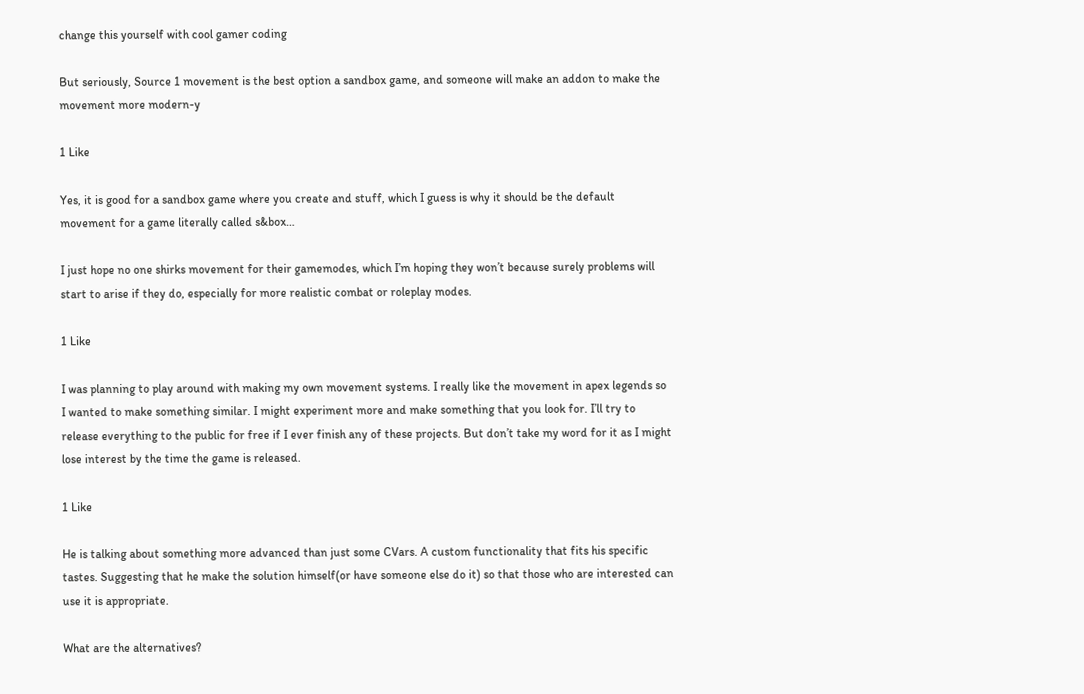change this yourself with cool gamer coding

But seriously, Source 1 movement is the best option a sandbox game, and someone will make an addon to make the movement more modern-y

1 Like

Yes, it is good for a sandbox game where you create and stuff, which I guess is why it should be the default movement for a game literally called s&box…

I just hope no one shirks movement for their gamemodes, which I’m hoping they won’t because surely problems will start to arise if they do, especially for more realistic combat or roleplay modes.

1 Like

I was planning to play around with making my own movement systems. I really like the movement in apex legends so I wanted to make something similar. I might experiment more and make something that you look for. I’ll try to release everything to the public for free if I ever finish any of these projects. But don’t take my word for it as I might lose interest by the time the game is released.

1 Like

He is talking about something more advanced than just some CVars. A custom functionality that fits his specific tastes. Suggesting that he make the solution himself(or have someone else do it) so that those who are interested can use it is appropriate.

What are the alternatives?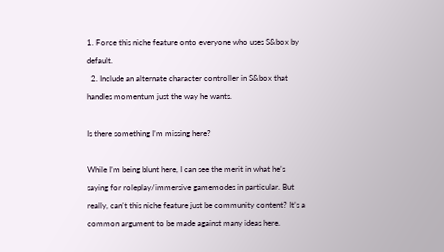1. Force this niche feature onto everyone who uses S&box by default.
  2. Include an alternate character controller in S&box that handles momentum just the way he wants.

Is there something I’m missing here?

While I’m being blunt here, I can see the merit in what he’s saying for roleplay/immersive gamemodes in particular. But really, can’t this niche feature just be community content? It’s a common argument to be made against many ideas here.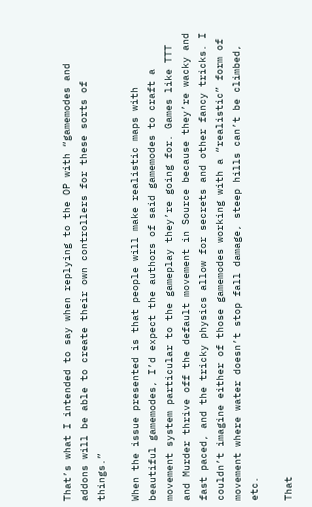That’s what I intended to say when replying to the OP with “gamemodes and addons will be able to create their own controllers for these sorts of things.”

When the issue presented is that people will make realistic maps with beautiful gamemodes, I’d expect the authors of said gamemodes to craft a movement system particular to the gameplay they’re going for. Games like TTT and Murder thrive off the default movement in Source because they’re wacky and fast paced, and the tricky physics allow for secrets and other fancy tricks. I couldn’t imagine either of those gamemodes working with a “realistic” form of movement where water doesn’t stop fall damage, steep hills can’t be climbed, etc.

That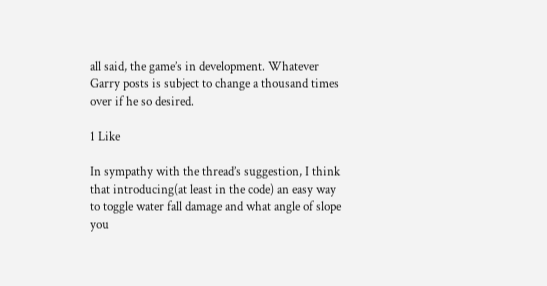all said, the game’s in development. Whatever Garry posts is subject to change a thousand times over if he so desired.

1 Like

In sympathy with the thread’s suggestion, I think that introducing(at least in the code) an easy way to toggle water fall damage and what angle of slope you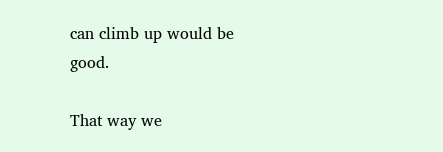can climb up would be good.

That way we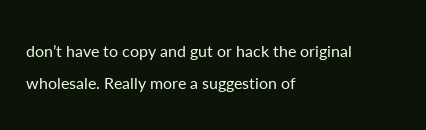don’t have to copy and gut or hack the original wholesale. Really more a suggestion of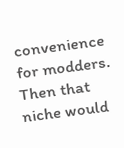convenience for modders. Then that niche would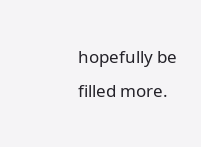hopefully be filled more.